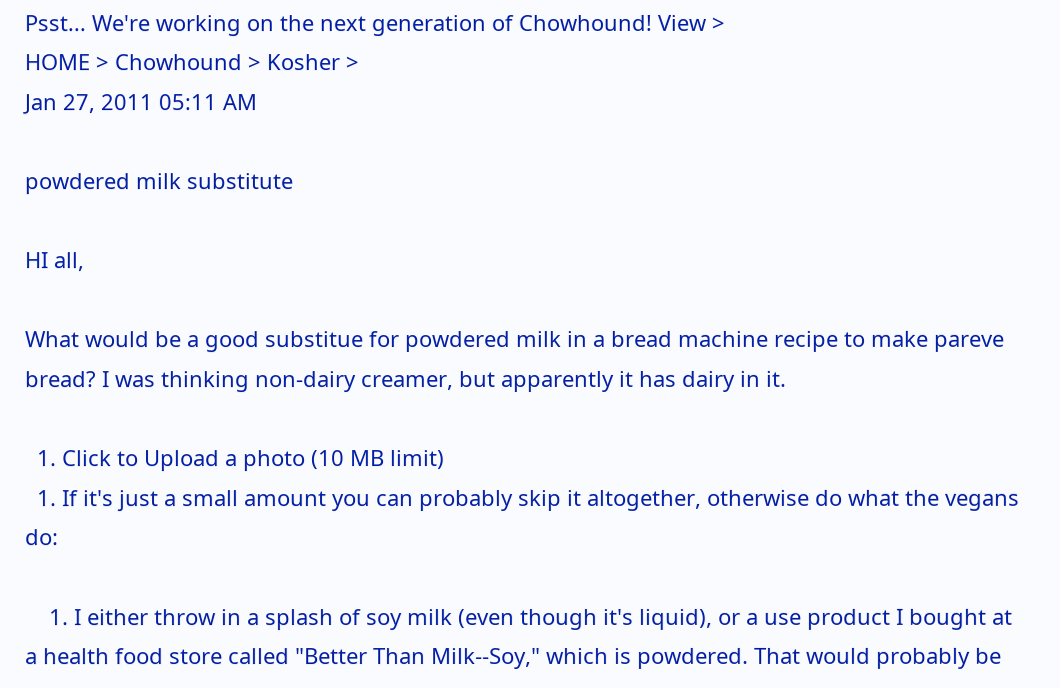Psst... We're working on the next generation of Chowhound! View >
HOME > Chowhound > Kosher >
Jan 27, 2011 05:11 AM

powdered milk substitute

HI all,

What would be a good substitue for powdered milk in a bread machine recipe to make pareve bread? I was thinking non-dairy creamer, but apparently it has dairy in it.

  1. Click to Upload a photo (10 MB limit)
  1. If it's just a small amount you can probably skip it altogether, otherwise do what the vegans do:

    1. I either throw in a splash of soy milk (even though it's liquid), or a use product I bought at a health food store called "Better Than Milk--Soy," which is powdered. That would probably be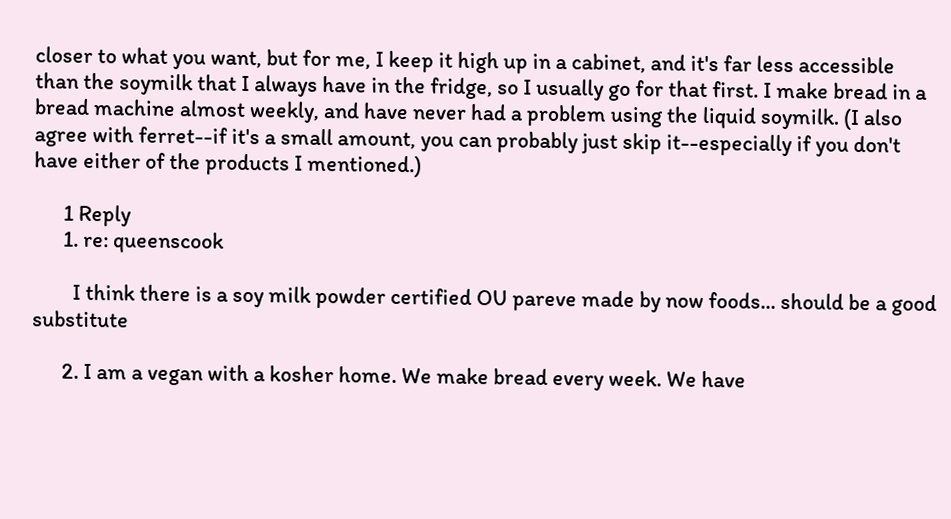closer to what you want, but for me, I keep it high up in a cabinet, and it's far less accessible than the soymilk that I always have in the fridge, so I usually go for that first. I make bread in a bread machine almost weekly, and have never had a problem using the liquid soymilk. (I also agree with ferret--if it's a small amount, you can probably just skip it--especially if you don't have either of the products I mentioned.)

      1 Reply
      1. re: queenscook

        I think there is a soy milk powder certified OU pareve made by now foods... should be a good substitute

      2. I am a vegan with a kosher home. We make bread every week. We have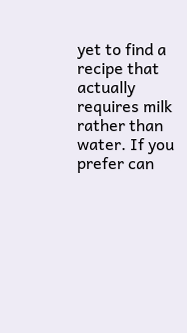yet to find a recipe that actually requires milk rather than water. If you prefer can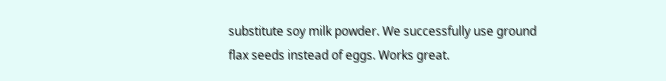substitute soy milk powder. We successfully use ground flax seeds instead of eggs. Works great.